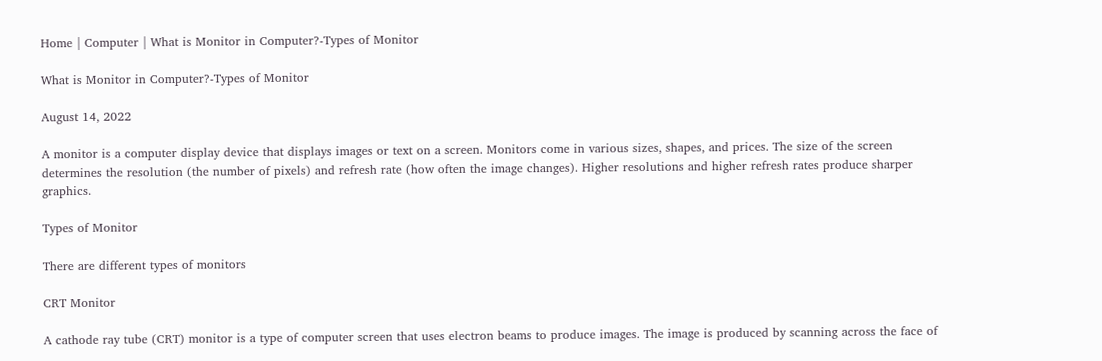Home | Computer | What is Monitor in Computer?-Types of Monitor

What is Monitor in Computer?-Types of Monitor

August 14, 2022

A monitor is a computer display device that displays images or text on a screen. Monitors come in various sizes, shapes, and prices. The size of the screen determines the resolution (the number of pixels) and refresh rate (how often the image changes). Higher resolutions and higher refresh rates produce sharper graphics.

Types of Monitor

There are different types of monitors

CRT Monitor

A cathode ray tube (CRT) monitor is a type of computer screen that uses electron beams to produce images. The image is produced by scanning across the face of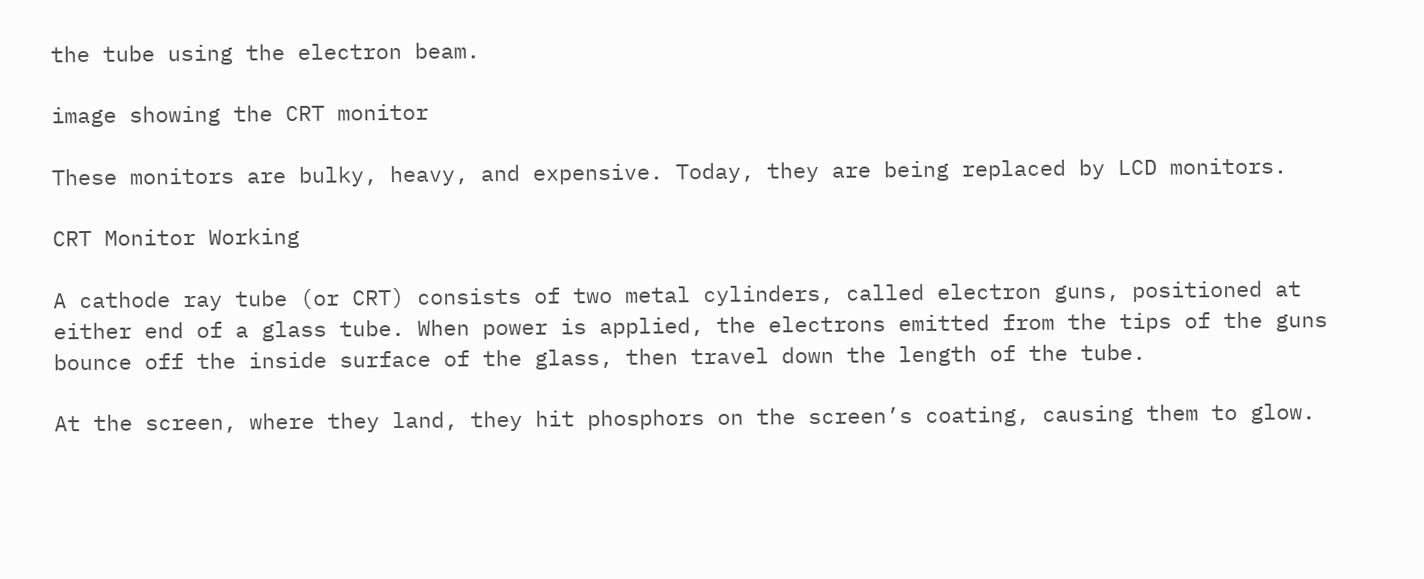the tube using the electron beam.

image showing the CRT monitor

These monitors are bulky, heavy, and expensive. Today, they are being replaced by LCD monitors.

CRT Monitor Working

A cathode ray tube (or CRT) consists of two metal cylinders, called electron guns, positioned at either end of a glass tube. When power is applied, the electrons emitted from the tips of the guns bounce off the inside surface of the glass, then travel down the length of the tube.

At the screen, where they land, they hit phosphors on the screen’s coating, causing them to glow.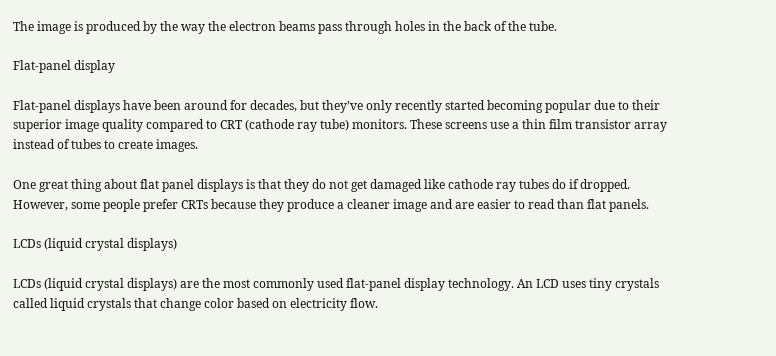The image is produced by the way the electron beams pass through holes in the back of the tube.

Flat-panel display

Flat-panel displays have been around for decades, but they’ve only recently started becoming popular due to their superior image quality compared to CRT (cathode ray tube) monitors. These screens use a thin film transistor array instead of tubes to create images.

One great thing about flat panel displays is that they do not get damaged like cathode ray tubes do if dropped. However, some people prefer CRTs because they produce a cleaner image and are easier to read than flat panels.

LCDs (liquid crystal displays)

LCDs (liquid crystal displays) are the most commonly used flat-panel display technology. An LCD uses tiny crystals called liquid crystals that change color based on electricity flow.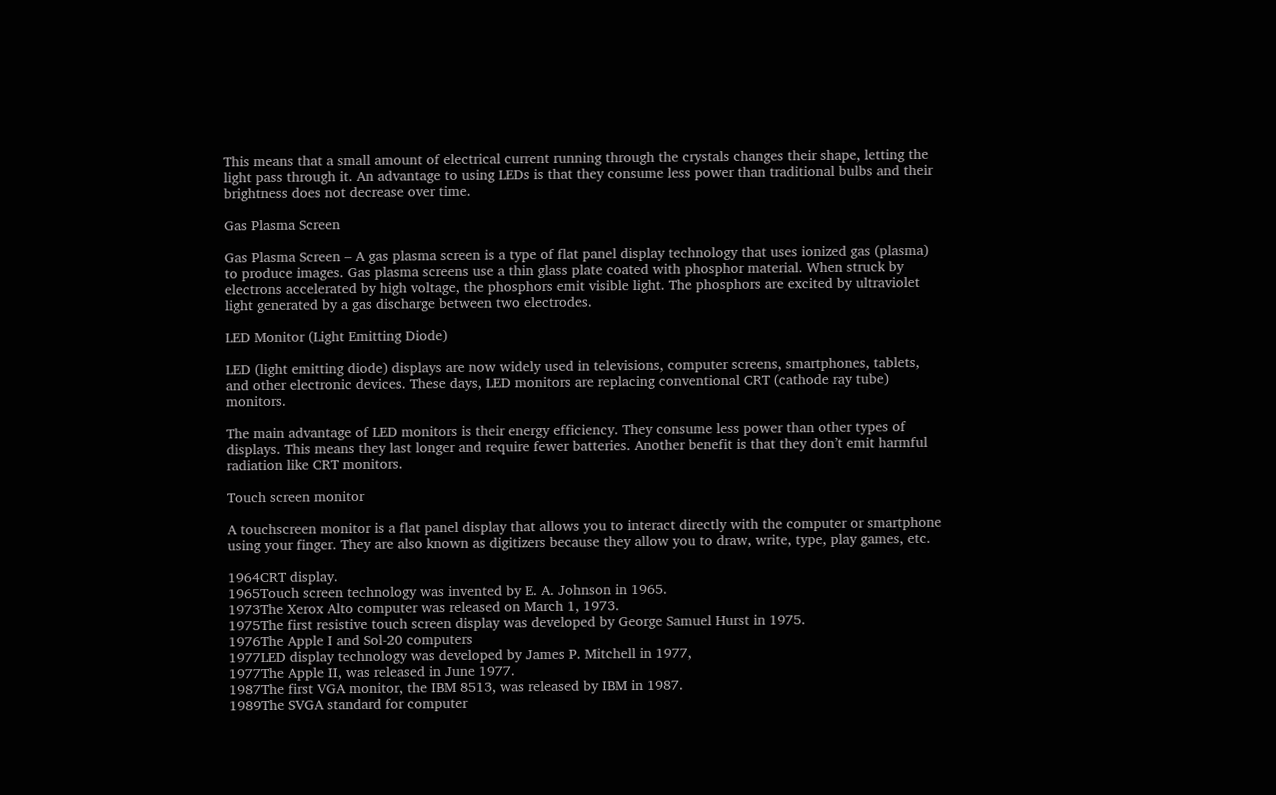This means that a small amount of electrical current running through the crystals changes their shape, letting the light pass through it. An advantage to using LEDs is that they consume less power than traditional bulbs and their brightness does not decrease over time.

Gas Plasma Screen

Gas Plasma Screen – A gas plasma screen is a type of flat panel display technology that uses ionized gas (plasma) to produce images. Gas plasma screens use a thin glass plate coated with phosphor material. When struck by electrons accelerated by high voltage, the phosphors emit visible light. The phosphors are excited by ultraviolet light generated by a gas discharge between two electrodes.

LED Monitor (Light Emitting Diode)

LED (light emitting diode) displays are now widely used in televisions, computer screens, smartphones, tablets, and other electronic devices. These days, LED monitors are replacing conventional CRT (cathode ray tube) monitors.

The main advantage of LED monitors is their energy efficiency. They consume less power than other types of displays. This means they last longer and require fewer batteries. Another benefit is that they don’t emit harmful radiation like CRT monitors.

Touch screen monitor

A touchscreen monitor is a flat panel display that allows you to interact directly with the computer or smartphone using your finger. They are also known as digitizers because they allow you to draw, write, type, play games, etc.

1964CRT display.
1965Touch screen technology was invented by E. A. Johnson in 1965.
1973The Xerox Alto computer was released on March 1, 1973.
1975The first resistive touch screen display was developed by George Samuel Hurst in 1975.
1976The Apple I and Sol-20 computers
1977LED display technology was developed by James P. Mitchell in 1977,
1977The Apple II, was released in June 1977.
1987The first VGA monitor, the IBM 8513, was released by IBM in 1987.
1989The SVGA standard for computer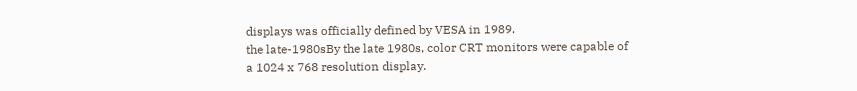displays was officially defined by VESA in 1989.
the late-1980sBy the late 1980s, color CRT monitors were capable of a 1024 x 768 resolution display.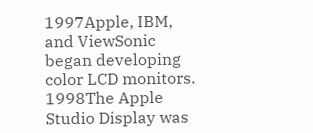1997Apple, IBM, and ViewSonic began developing color LCD monitors.
1998The Apple Studio Display was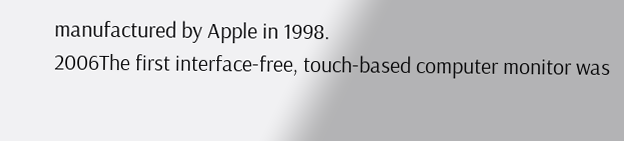manufactured by Apple in 1998.
2006The first interface-free, touch-based computer monitor was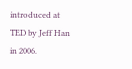introduced at TED by Jeff Han in 2006.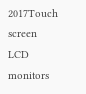2017Touch screen LCD monitors